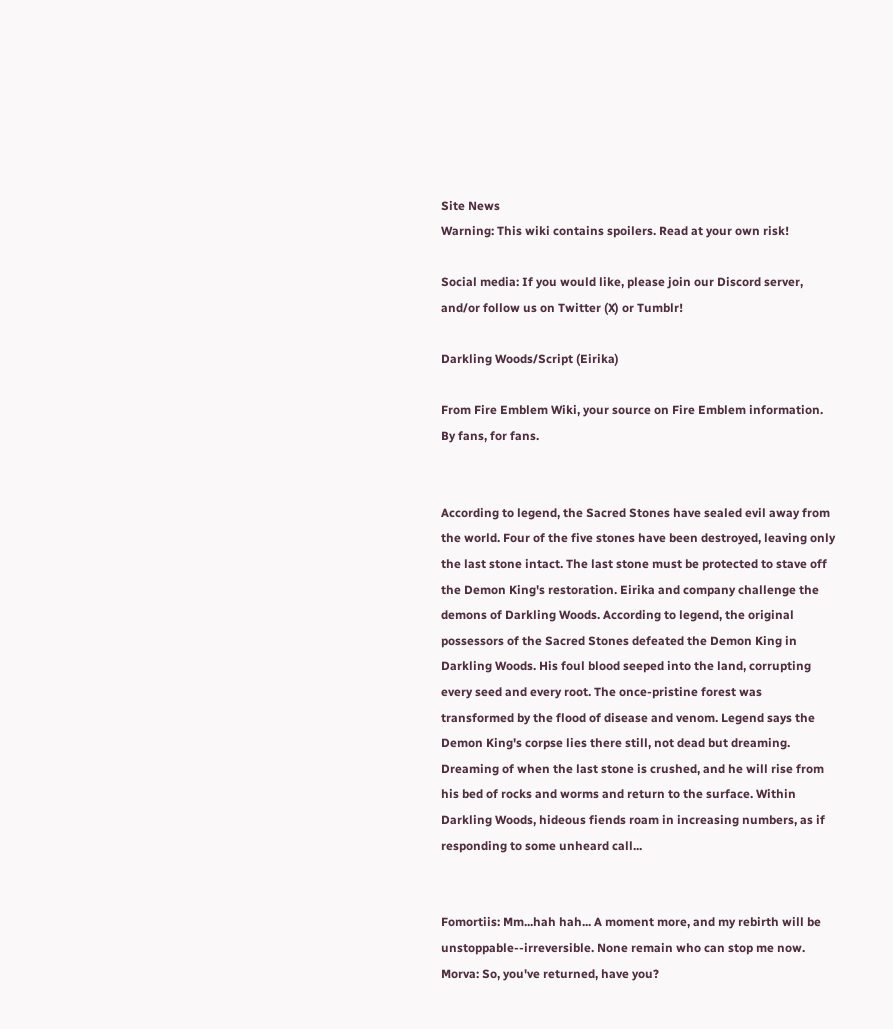Site News
Warning: This wiki contains spoilers. Read at your own risk!

Social media: If you would like, please join our Discord server, and/or follow us on Twitter (X) or Tumblr!

Darkling Woods/Script (Eirika)

From Fire Emblem Wiki, your source on Fire Emblem information. By fans, for fans.


According to legend, the Sacred Stones have sealed evil away from the world. Four of the five stones have been destroyed, leaving only the last stone intact. The last stone must be protected to stave off the Demon King's restoration. Eirika and company challenge the demons of Darkling Woods. According to legend, the original possessors of the Sacred Stones defeated the Demon King in Darkling Woods. His foul blood seeped into the land, corrupting every seed and every root. The once-pristine forest was transformed by the flood of disease and venom. Legend says the Demon King's corpse lies there still, not dead but dreaming. Dreaming of when the last stone is crushed, and he will rise from his bed of rocks and worms and return to the surface. Within Darkling Woods, hideous fiends roam in increasing numbers, as if responding to some unheard call...


Fomortiis: Mm...hah hah... A moment more, and my rebirth will be unstoppable--irreversible. None remain who can stop me now.
Morva: So, you've returned, have you?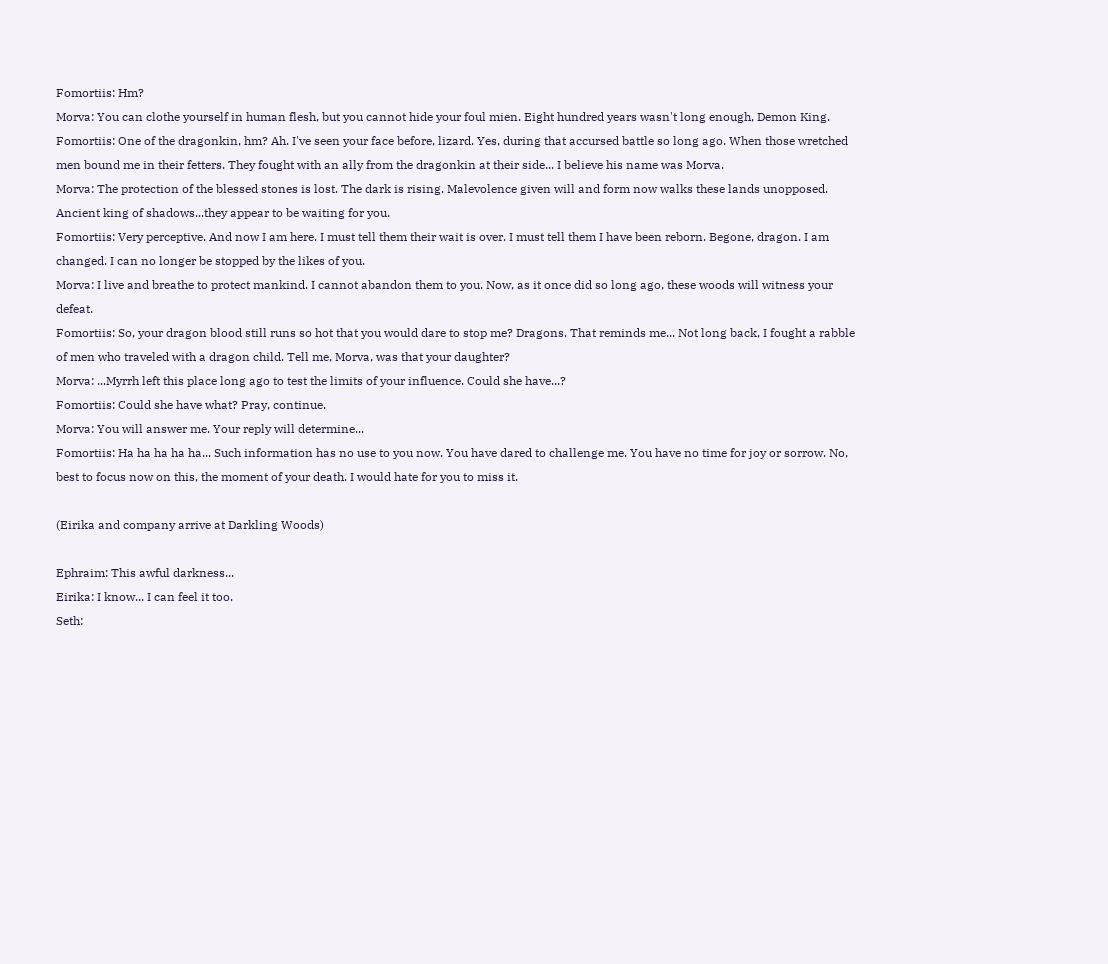Fomortiis: Hm?
Morva: You can clothe yourself in human flesh, but you cannot hide your foul mien. Eight hundred years wasn't long enough, Demon King.
Fomortiis: One of the dragonkin, hm? Ah. I've seen your face before, lizard. Yes, during that accursed battle so long ago. When those wretched men bound me in their fetters. They fought with an ally from the dragonkin at their side... I believe his name was Morva.
Morva: The protection of the blessed stones is lost. The dark is rising. Malevolence given will and form now walks these lands unopposed. Ancient king of shadows...they appear to be waiting for you.
Fomortiis: Very perceptive. And now I am here. I must tell them their wait is over. I must tell them I have been reborn. Begone, dragon. I am changed. I can no longer be stopped by the likes of you.
Morva: I live and breathe to protect mankind. I cannot abandon them to you. Now, as it once did so long ago, these woods will witness your defeat.
Fomortiis: So, your dragon blood still runs so hot that you would dare to stop me? Dragons. That reminds me... Not long back, I fought a rabble of men who traveled with a dragon child. Tell me, Morva, was that your daughter?
Morva: ...Myrrh left this place long ago to test the limits of your influence. Could she have...?
Fomortiis: Could she have what? Pray, continue.
Morva: You will answer me. Your reply will determine...
Fomortiis: Ha ha ha ha ha... Such information has no use to you now. You have dared to challenge me. You have no time for joy or sorrow. No, best to focus now on this, the moment of your death. I would hate for you to miss it.

(Eirika and company arrive at Darkling Woods)

Ephraim: This awful darkness...
Eirika: I know... I can feel it too.
Seth: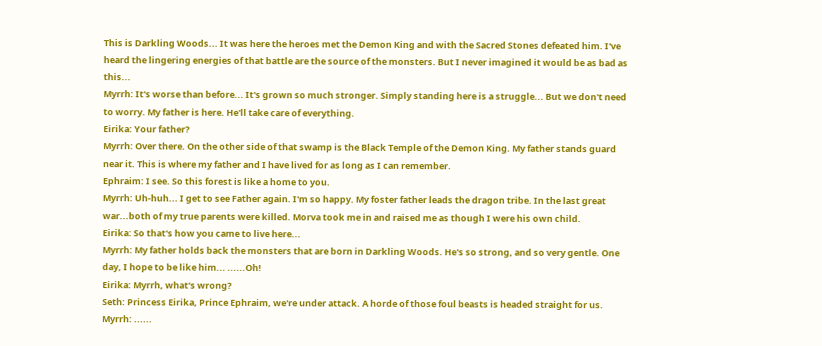This is Darkling Woods... It was here the heroes met the Demon King and with the Sacred Stones defeated him. I've heard the lingering energies of that battle are the source of the monsters. But I never imagined it would be as bad as this...
Myrrh: It's worse than before... It's grown so much stronger. Simply standing here is a struggle... But we don't need to worry. My father is here. He'll take care of everything.
Eirika: Your father?
Myrrh: Over there. On the other side of that swamp is the Black Temple of the Demon King. My father stands guard near it. This is where my father and I have lived for as long as I can remember.
Ephraim: I see. So this forest is like a home to you.
Myrrh: Uh-huh... I get to see Father again. I'm so happy. My foster father leads the dragon tribe. In the last great war...both of my true parents were killed. Morva took me in and raised me as though I were his own child.
Eirika: So that's how you came to live here...
Myrrh: My father holds back the monsters that are born in Darkling Woods. He's so strong, and so very gentle. One day, I hope to be like him... ......Oh!
Eirika: Myrrh, what's wrong?
Seth: Princess Eirika, Prince Ephraim, we're under attack. A horde of those foul beasts is headed straight for us.
Myrrh: ......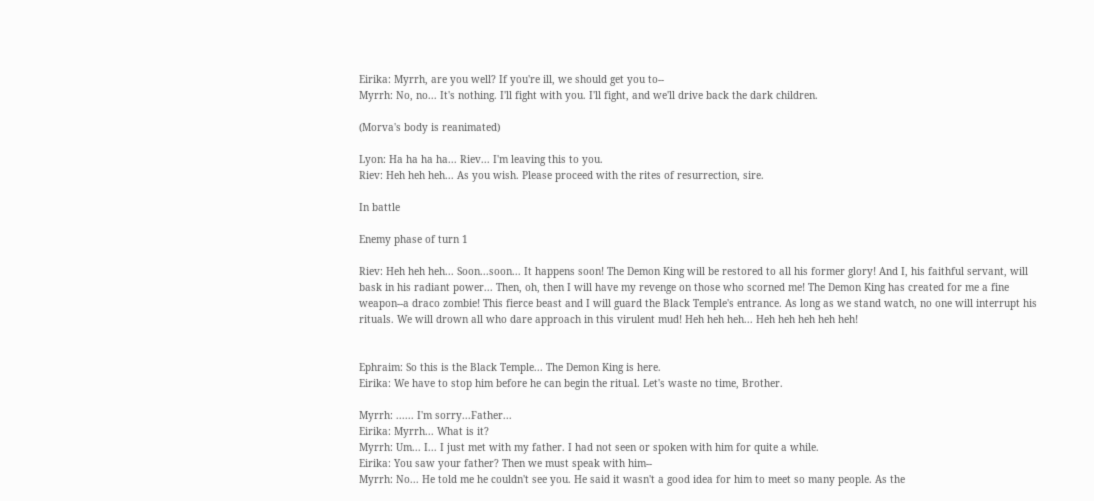Eirika: Myrrh, are you well? If you're ill, we should get you to--
Myrrh: No, no... It's nothing. I'll fight with you. I'll fight, and we'll drive back the dark children.

(Morva's body is reanimated)

Lyon: Ha ha ha ha... Riev... I'm leaving this to you.
Riev: Heh heh heh... As you wish. Please proceed with the rites of resurrection, sire.

In battle

Enemy phase of turn 1

Riev: Heh heh heh... Soon...soon... It happens soon! The Demon King will be restored to all his former glory! And I, his faithful servant, will bask in his radiant power... Then, oh, then I will have my revenge on those who scorned me! The Demon King has created for me a fine weapon--a draco zombie! This fierce beast and I will guard the Black Temple's entrance. As long as we stand watch, no one will interrupt his rituals. We will drown all who dare approach in this virulent mud! Heh heh heh... Heh heh heh heh heh!


Ephraim: So this is the Black Temple... The Demon King is here.
Eirika: We have to stop him before he can begin the ritual. Let's waste no time, Brother.

Myrrh: ...... I'm sorry...Father...
Eirika: Myrrh... What is it?
Myrrh: Um... I... I just met with my father. I had not seen or spoken with him for quite a while.
Eirika: You saw your father? Then we must speak with him--
Myrrh: No... He told me he couldn't see you. He said it wasn't a good idea for him to meet so many people. As the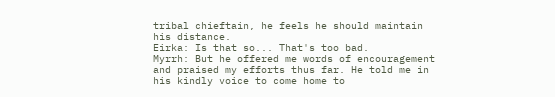tribal chieftain, he feels he should maintain his distance.
Eirka: Is that so... That's too bad.
Myrrh: But he offered me words of encouragement and praised my efforts thus far. He told me in his kindly voice to come home to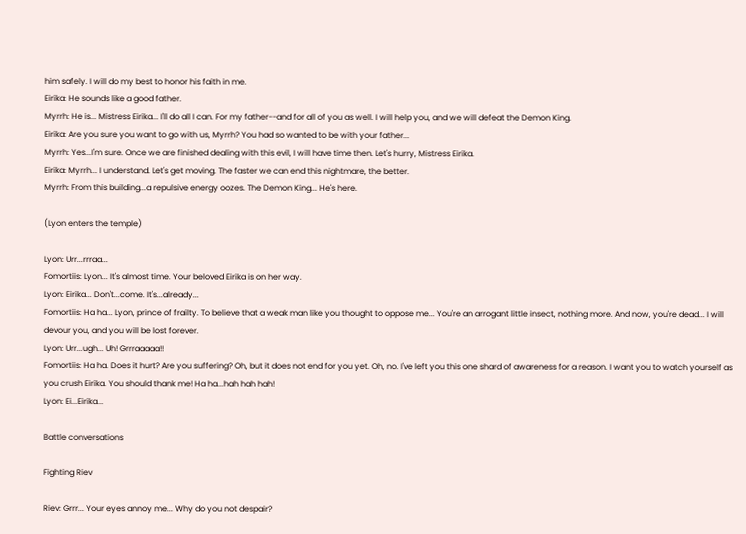him safely. I will do my best to honor his faith in me.
Eirika: He sounds like a good father.
Myrrh: He is... Mistress Eirika... I'll do all I can. For my father--and for all of you as well. I will help you, and we will defeat the Demon King.
Eirika: Are you sure you want to go with us, Myrrh? You had so wanted to be with your father...
Myrrh: Yes...I'm sure. Once we are finished dealing with this evil, I will have time then. Let's hurry, Mistress Eirika.
Eirika: Myrrh... I understand. Let's get moving. The faster we can end this nightmare, the better.
Myrrh: From this building...a repulsive energy oozes. The Demon King... He's here.

(Lyon enters the temple)

Lyon: Urr...rrraa...
Fomortiis: Lyon... It's almost time. Your beloved Eirika is on her way.
Lyon: Eirika... Don't...come. It's...already...
Fomortiis: Ha ha... Lyon, prince of frailty. To believe that a weak man like you thought to oppose me... You're an arrogant little insect, nothing more. And now, you're dead... I will devour you, and you will be lost forever.
Lyon: Urr...ugh... Uh! Grrraaaaa!!
Fomortiis: Ha ha. Does it hurt? Are you suffering? Oh, but it does not end for you yet. Oh, no. I've left you this one shard of awareness for a reason. I want you to watch yourself as you crush Eirika. You should thank me! Ha ha...hah hah hah!
Lyon: Ei...Eirika...

Battle conversations

Fighting Riev

Riev: Grrr... Your eyes annoy me... Why do you not despair?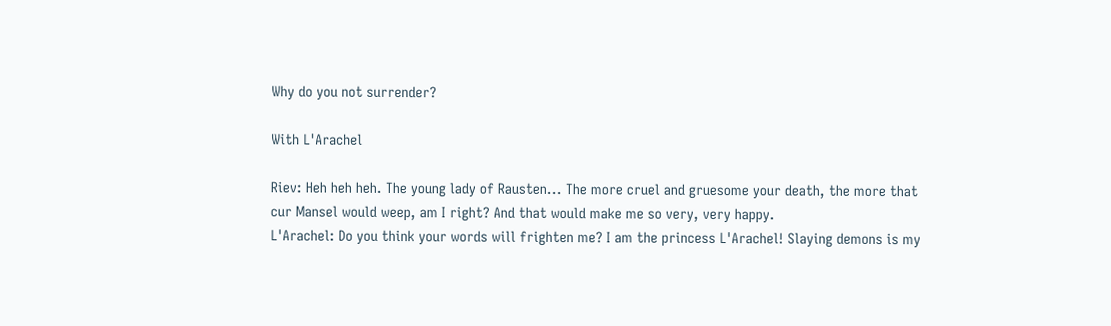Why do you not surrender?

With L'Arachel

Riev: Heh heh heh. The young lady of Rausten... The more cruel and gruesome your death, the more that cur Mansel would weep, am I right? And that would make me so very, very happy.
L'Arachel: Do you think your words will frighten me? I am the princess L'Arachel! Slaying demons is my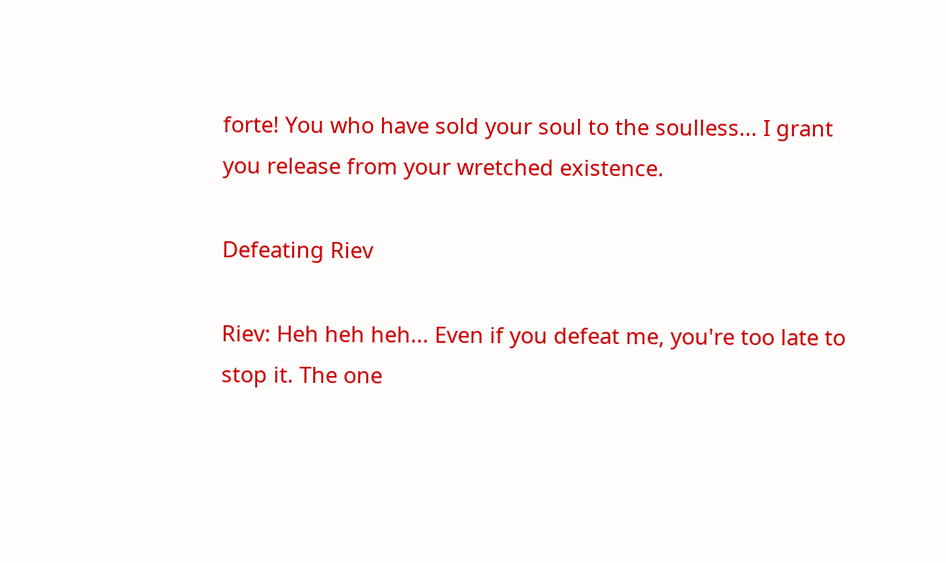forte! You who have sold your soul to the soulless... I grant you release from your wretched existence.

Defeating Riev

Riev: Heh heh heh... Even if you defeat me, you're too late to stop it. The one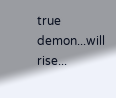true demon...will rise...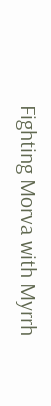Fighting Morva with Myrrh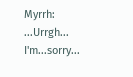Myrrh: ...Urrgh... I'm...sorry...